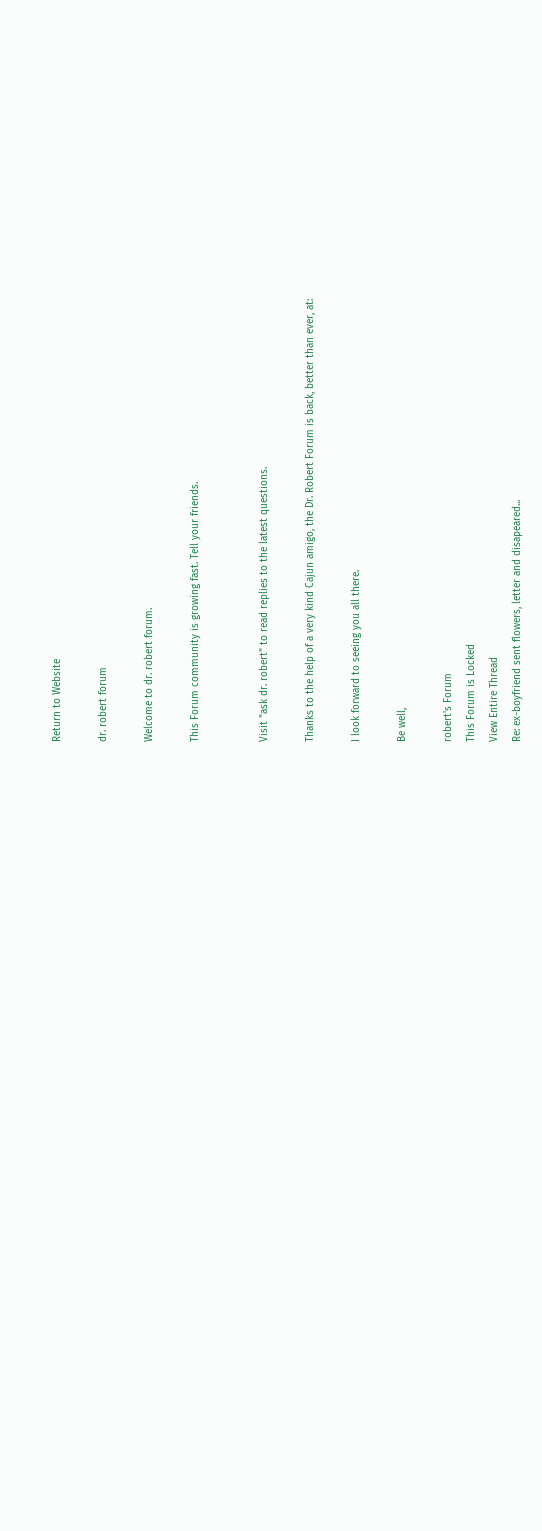Return to Website

dr. robert forum

Welcome to dr. robert forum.

This Forum community is growing fast. Tell your friends.


Visit "ask dr. robert" to read replies to the latest questions.

Thanks to the help of a very kind Cajun amigo, the Dr. Robert Forum is back, better than ever, at:

I look forward to seeing you all there.

Be well,

robert's Forum
This Forum is Locked
View Entire Thread
Re: ex-boyfriend sent flowers, letter and disapeared...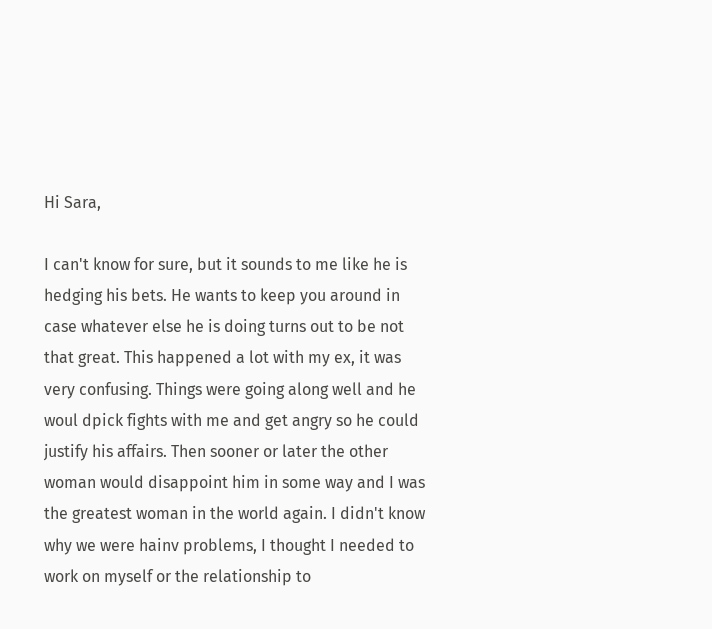Hi Sara,

I can't know for sure, but it sounds to me like he is hedging his bets. He wants to keep you around in case whatever else he is doing turns out to be not that great. This happened a lot with my ex, it was very confusing. Things were going along well and he woul dpick fights with me and get angry so he could justify his affairs. Then sooner or later the other woman would disappoint him in some way and I was the greatest woman in the world again. I didn't know why we were hainv problems, I thought I needed to work on myself or the relationship to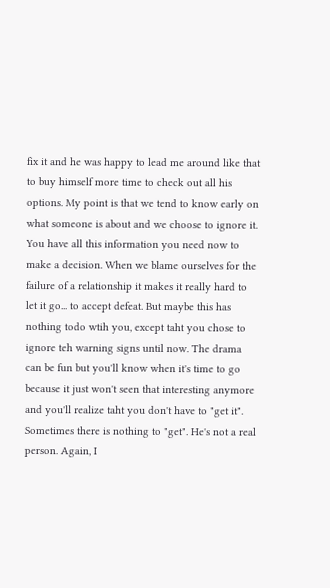fix it and he was happy to lead me around like that to buy himself more time to check out all his options. My point is that we tend to know early on what someone is about and we choose to ignore it. You have all this information you need now to make a decision. When we blame ourselves for the failure of a relationship it makes it really hard to let it go... to accept defeat. But maybe this has nothing todo wtih you, except taht you chose to ignore teh warning signs until now. The drama can be fun but you'll know when it's time to go because it just won't seen that interesting anymore and you'll realize taht you don't have to "get it". Sometimes there is nothing to "get". He's not a real person. Again, I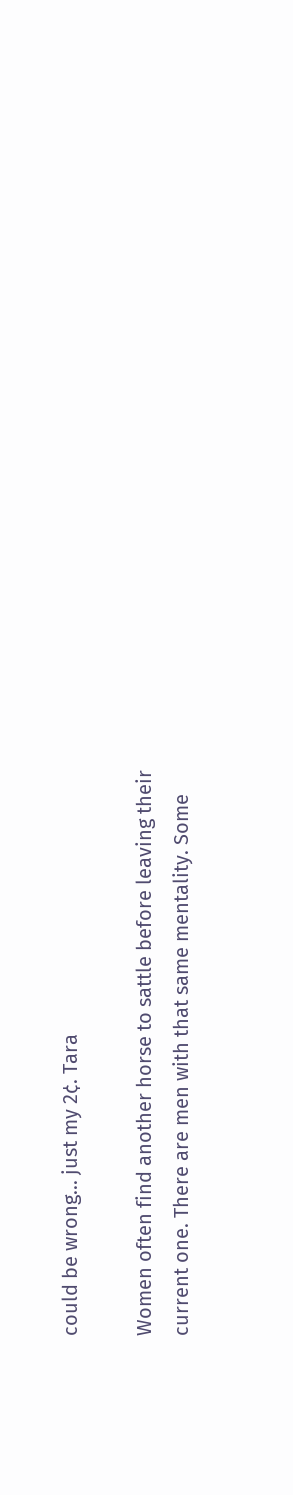could be wrong... just my 2¢. Tara

Women often find another horse to sattle before leaving their current one. There are men with that same mentality. Some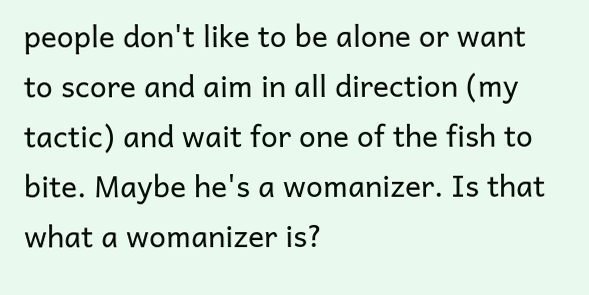people don't like to be alone or want to score and aim in all direction (my tactic) and wait for one of the fish to bite. Maybe he's a womanizer. Is that what a womanizer is?